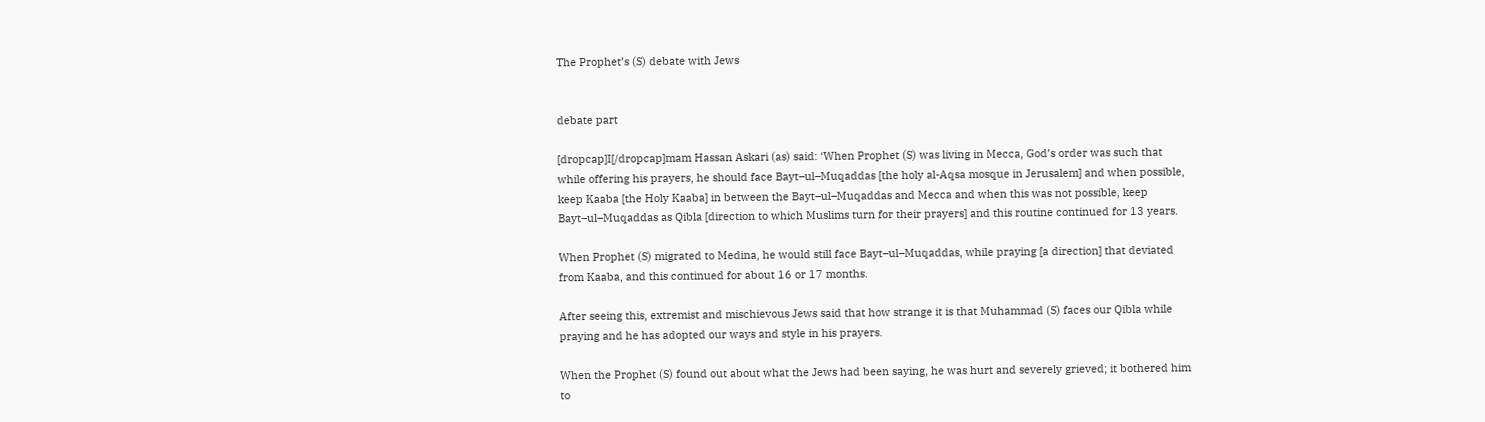The Prophet’s (S) debate with Jews


debate part

[dropcap]I[/dropcap]mam Hassan Askari (as) said: ‘When Prophet (S) was living in Mecca, God’s order was such that while offering his prayers, he should face Bayt–ul–Muqaddas [the holy al-Aqsa mosque in Jerusalem] and when possible, keep Kaaba [the Holy Kaaba] in between the Bayt–ul–Muqaddas and Mecca and when this was not possible, keep Bayt–ul–Muqaddas as Qibla [direction to which Muslims turn for their prayers] and this routine continued for 13 years.

When Prophet (S) migrated to Medina, he would still face Bayt–ul–Muqaddas, while praying [a direction] that deviated from Kaaba, and this continued for about 16 or 17 months.

After seeing this, extremist and mischievous Jews said that how strange it is that Muhammad (S) faces our Qibla while praying and he has adopted our ways and style in his prayers.

When the Prophet (S) found out about what the Jews had been saying, he was hurt and severely grieved; it bothered him to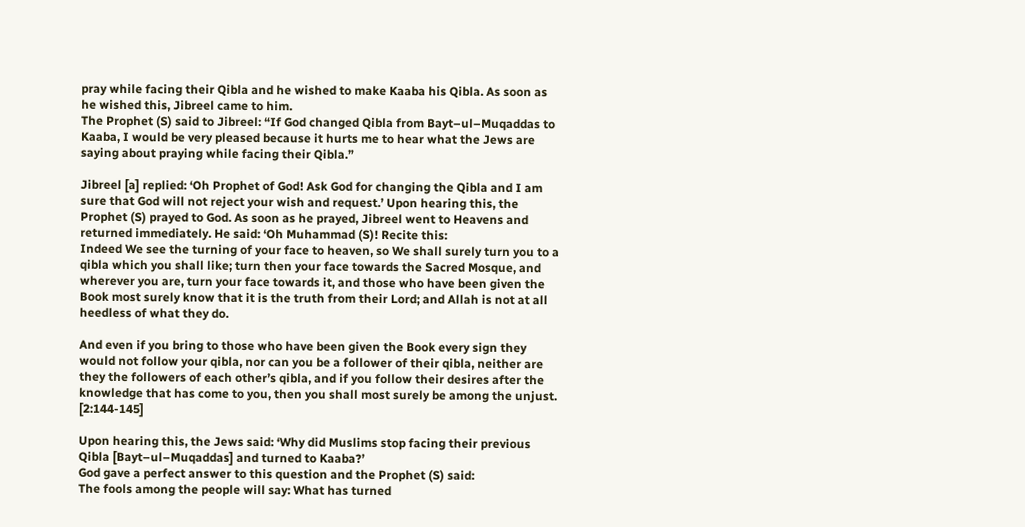pray while facing their Qibla and he wished to make Kaaba his Qibla. As soon as he wished this, Jibreel came to him.
The Prophet (S) said to Jibreel: “If God changed Qibla from Bayt–ul–Muqaddas to Kaaba, I would be very pleased because it hurts me to hear what the Jews are saying about praying while facing their Qibla.”

Jibreel [a] replied: ‘Oh Prophet of God! Ask God for changing the Qibla and I am sure that God will not reject your wish and request.’ Upon hearing this, the Prophet (S) prayed to God. As soon as he prayed, Jibreel went to Heavens and returned immediately. He said: ‘Oh Muhammad (S)! Recite this:
Indeed We see the turning of your face to heaven, so We shall surely turn you to a qibla which you shall like; turn then your face towards the Sacred Mosque, and wherever you are, turn your face towards it, and those who have been given the Book most surely know that it is the truth from their Lord; and Allah is not at all heedless of what they do.

And even if you bring to those who have been given the Book every sign they would not follow your qibla, nor can you be a follower of their qibla, neither are they the followers of each other’s qibla, and if you follow their desires after the knowledge that has come to you, then you shall most surely be among the unjust. [2:144-145]

Upon hearing this, the Jews said: ‘Why did Muslims stop facing their previous Qibla [Bayt–ul–Muqaddas] and turned to Kaaba?’
God gave a perfect answer to this question and the Prophet (S) said:
The fools among the people will say: What has turned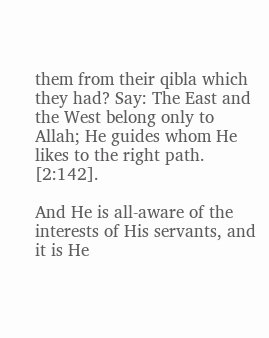them from their qibla which they had? Say: The East and the West belong only to Allah; He guides whom He likes to the right path. [2:142].

And He is all-aware of the interests of His servants, and it is He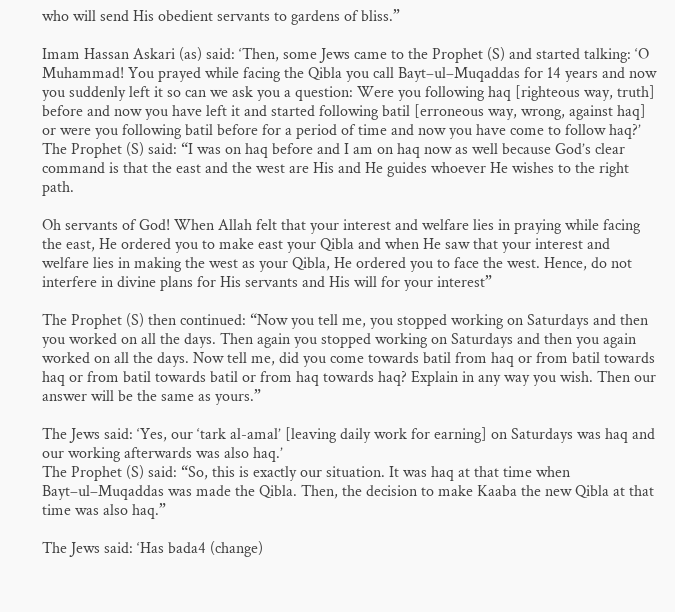who will send His obedient servants to gardens of bliss.”

Imam Hassan Askari (as) said: ‘Then, some Jews came to the Prophet (S) and started talking: ‘O Muhammad! You prayed while facing the Qibla you call Bayt–ul–Muqaddas for 14 years and now you suddenly left it so can we ask you a question: Were you following haq [righteous way, truth] before and now you have left it and started following batil [erroneous way, wrong, against haq] or were you following batil before for a period of time and now you have come to follow haq?’
The Prophet (S) said: “I was on haq before and I am on haq now as well because God’s clear command is that the east and the west are His and He guides whoever He wishes to the right path.

Oh servants of God! When Allah felt that your interest and welfare lies in praying while facing the east, He ordered you to make east your Qibla and when He saw that your interest and welfare lies in making the west as your Qibla, He ordered you to face the west. Hence, do not interfere in divine plans for His servants and His will for your interest”

The Prophet (S) then continued: “Now you tell me, you stopped working on Saturdays and then you worked on all the days. Then again you stopped working on Saturdays and then you again worked on all the days. Now tell me, did you come towards batil from haq or from batil towards haq or from batil towards batil or from haq towards haq? Explain in any way you wish. Then our answer will be the same as yours.”

The Jews said: ‘Yes, our ‘tark al-amal’ [leaving daily work for earning] on Saturdays was haq and our working afterwards was also haq.’
The Prophet (S) said: “So, this is exactly our situation. It was haq at that time when Bayt–ul–Muqaddas was made the Qibla. Then, the decision to make Kaaba the new Qibla at that time was also haq.”

The Jews said: ‘Has bada4 (change)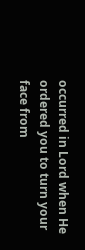occurred in Lord when He ordered you to turn your face from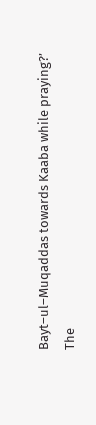Bayt–ul–Muqaddas towards Kaaba while praying?’
The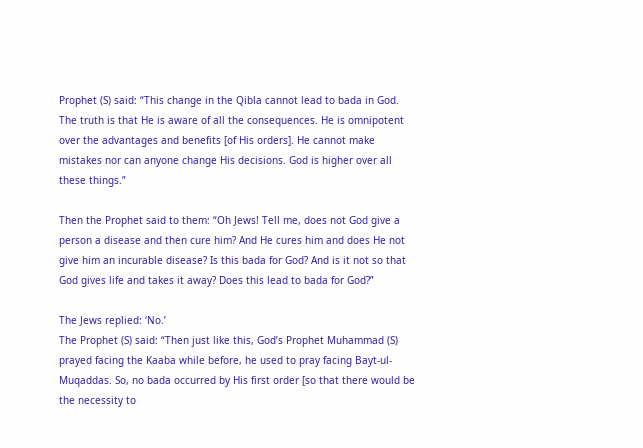Prophet (S) said: “This change in the Qibla cannot lead to bada in God. The truth is that He is aware of all the consequences. He is omnipotent over the advantages and benefits [of His orders]. He cannot make mistakes nor can anyone change His decisions. God is higher over all these things.”

Then the Prophet said to them: “Oh Jews! Tell me, does not God give a person a disease and then cure him? And He cures him and does He not give him an incurable disease? Is this bada for God? And is it not so that God gives life and takes it away? Does this lead to bada for God?”

The Jews replied: ‘No.’
The Prophet (S) said: “Then just like this, God’s Prophet Muhammad (S) prayed facing the Kaaba while before, he used to pray facing Bayt-ul-Muqaddas. So, no bada occurred by His first order [so that there would be the necessity to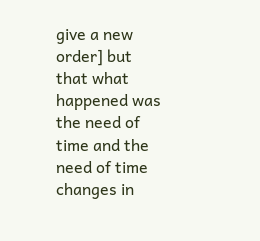give a new order] but that what happened was the need of time and the need of time changes in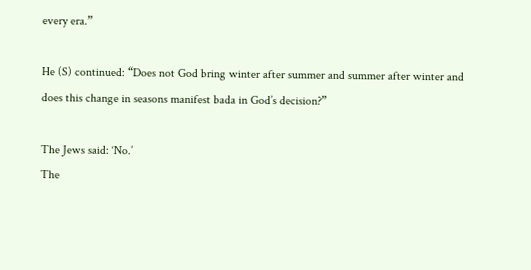every era.”

He (S) continued: “Does not God bring winter after summer and summer after winter and does this change in seasons manifest bada in God’s decision?”

The Jews said: ‘No.’
The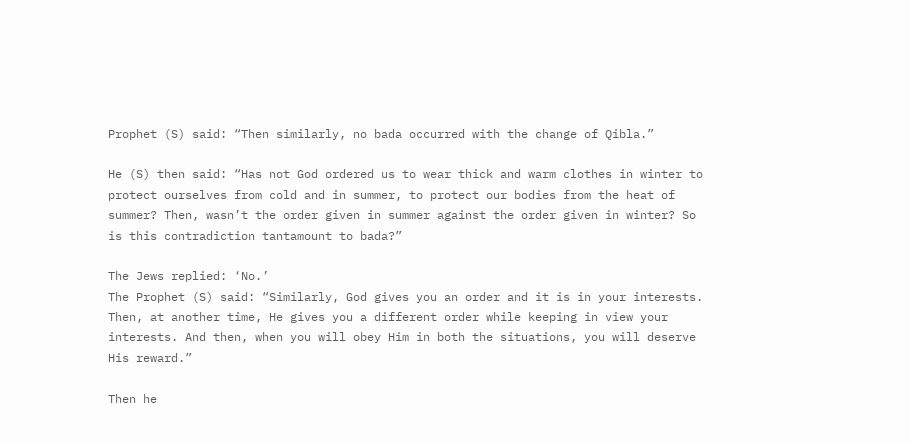Prophet (S) said: “Then similarly, no bada occurred with the change of Qibla.”

He (S) then said: “Has not God ordered us to wear thick and warm clothes in winter to protect ourselves from cold and in summer, to protect our bodies from the heat of summer? Then, wasn’t the order given in summer against the order given in winter? So is this contradiction tantamount to bada?”

The Jews replied: ‘No.’
The Prophet (S) said: “Similarly, God gives you an order and it is in your interests. Then, at another time, He gives you a different order while keeping in view your interests. And then, when you will obey Him in both the situations, you will deserve His reward.”

Then he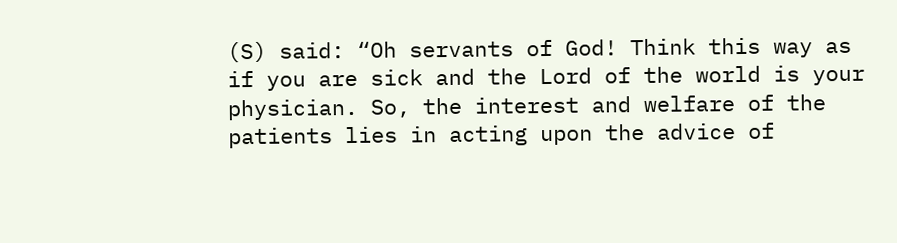(S) said: “Oh servants of God! Think this way as if you are sick and the Lord of the world is your physician. So, the interest and welfare of the patients lies in acting upon the advice of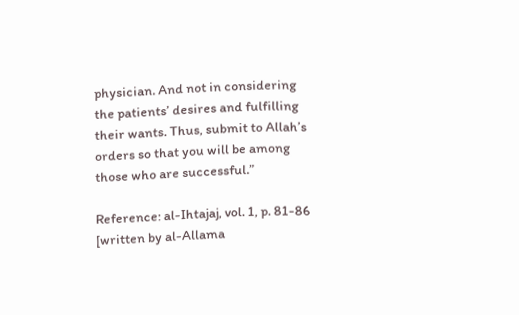physician. And not in considering the patients’ desires and fulfilling their wants. Thus, submit to Allah’s orders so that you will be among those who are successful.”

Reference: al-Ihtajaj, vol. 1, p. 81-86 [written by al-Allama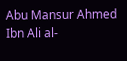Abu Mansur Ahmed Ibn Ali al-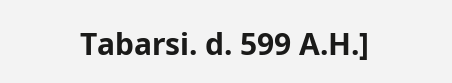Tabarsi. d. 599 A.H.]